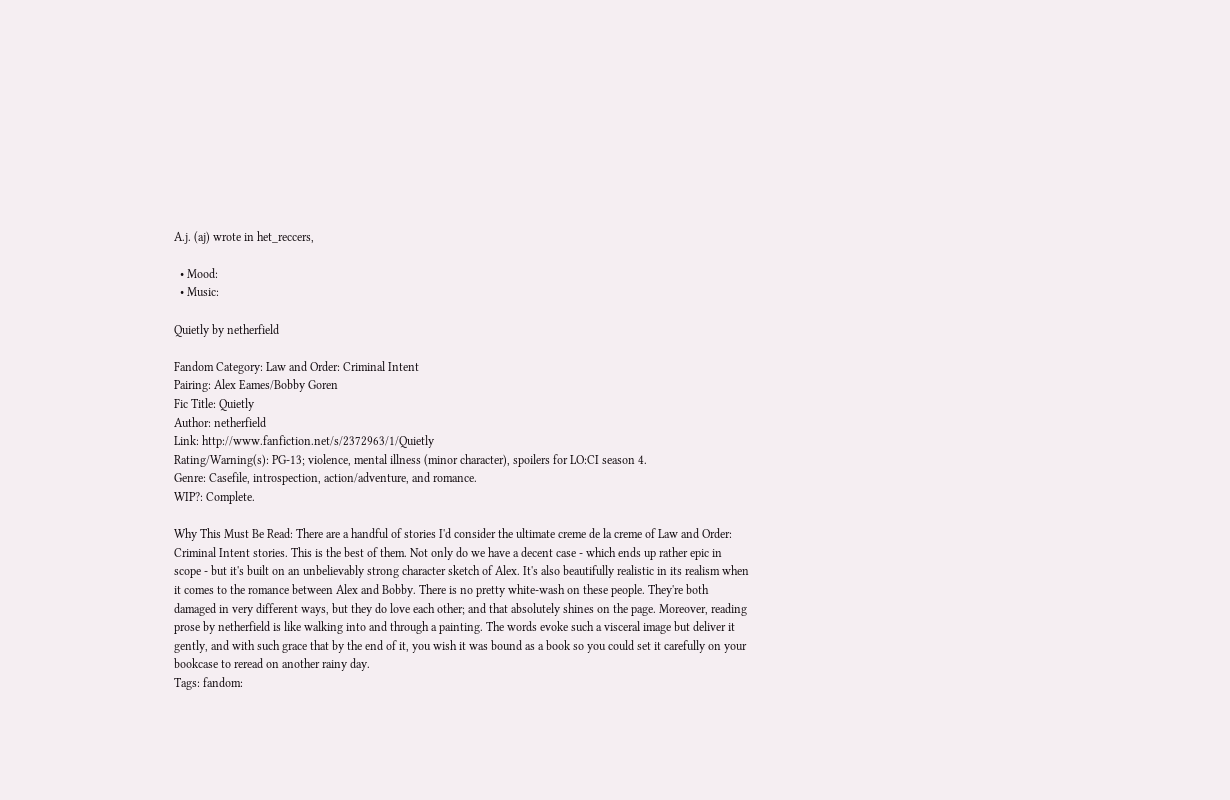A.j. (aj) wrote in het_reccers,

  • Mood:
  • Music:

Quietly by netherfield

Fandom Category: Law and Order: Criminal Intent
Pairing: Alex Eames/Bobby Goren
Fic Title: Quietly
Author: netherfield
Link: http://www.fanfiction.net/s/2372963/1/Quietly
Rating/Warning(s): PG-13; violence, mental illness (minor character), spoilers for LO:CI season 4.
Genre: Casefile, introspection, action/adventure, and romance.
WIP?: Complete.

Why This Must Be Read: There are a handful of stories I'd consider the ultimate creme de la creme of Law and Order: Criminal Intent stories. This is the best of them. Not only do we have a decent case - which ends up rather epic in scope - but it's built on an unbelievably strong character sketch of Alex. It's also beautifully realistic in its realism when it comes to the romance between Alex and Bobby. There is no pretty white-wash on these people. They're both damaged in very different ways, but they do love each other; and that absolutely shines on the page. Moreover, reading prose by netherfield is like walking into and through a painting. The words evoke such a visceral image but deliver it gently, and with such grace that by the end of it, you wish it was bound as a book so you could set it carefully on your bookcase to reread on another rainy day.
Tags: fandom: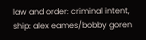law and order: criminal intent, ship: alex eames/bobby goren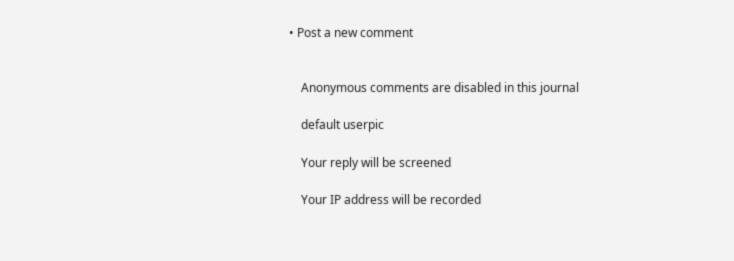• Post a new comment


    Anonymous comments are disabled in this journal

    default userpic

    Your reply will be screened

    Your IP address will be recorded